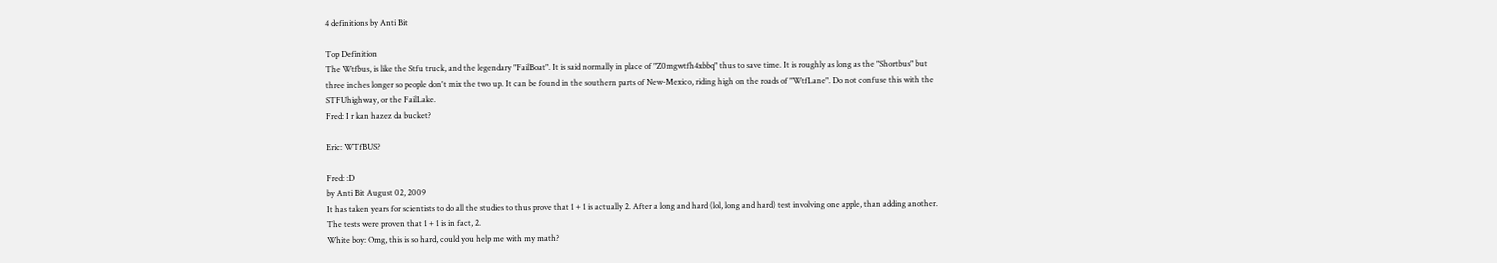4 definitions by Anti Bit

Top Definition
The Wtfbus, is like the Stfu truck, and the legendary "FailBoat". It is said normally in place of "Z0mgwtfh4xbbq" thus to save time. It is roughly as long as the "Shortbus" but three inches longer so people don't mix the two up. It can be found in the southern parts of New-Mexico, riding high on the roads of "WtfLane". Do not confuse this with the STFUhighway, or the FailLake.
Fred: I r kan hazez da bucket?

Eric: WTfBUS?

Fred: :D
by Anti Bit August 02, 2009
It has taken years for scientists to do all the studies to thus prove that 1 + 1 is actually 2. After a long and hard (lol, long and hard) test involving one apple, than adding another. The tests were proven that 1 + 1 is in fact, 2.
White boy: Omg, this is so hard, could you help me with my math?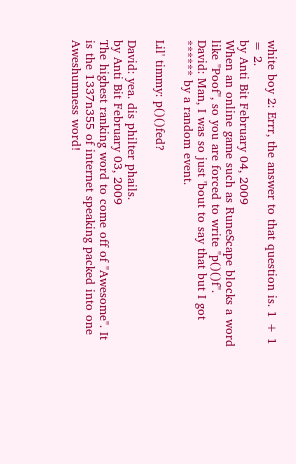white boy 2: Errr, the answer to that question is. 1 + 1 = 2.
by Anti Bit February 04, 2009
When an online game such as RuneScape blocks a word like "Poof", so you are forced to write "p()()f".
David: Man, I was so just 'bout to say that but I got ****** by a random event.

Lil' timmy: p()()fed?

David: yea. dis philter phails.
by Anti Bit February 03, 2009
The highest ranking word to come off of "Awesome". It is the 1337n355 of internet speaking packed into one Aweshumness word!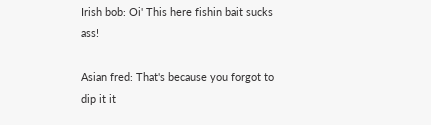Irish bob: Oi' This here fishin bait sucks ass!

Asian fred: That's because you forgot to dip it it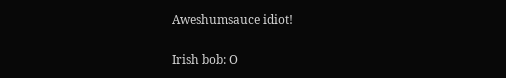Aweshumsauce idiot!

Irish bob: O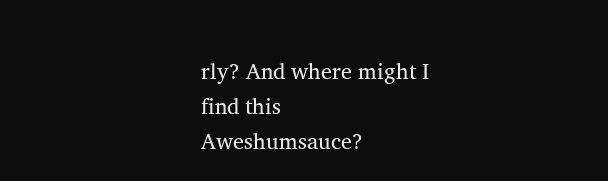rly? And where might I find this Aweshumsauce?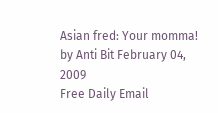Asian fred: Your momma!
by Anti Bit February 04, 2009
Free Daily Email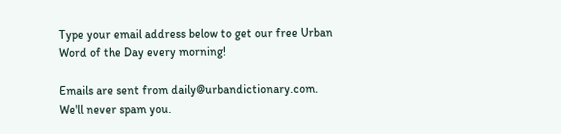Type your email address below to get our free Urban Word of the Day every morning!

Emails are sent from daily@urbandictionary.com. We'll never spam you.